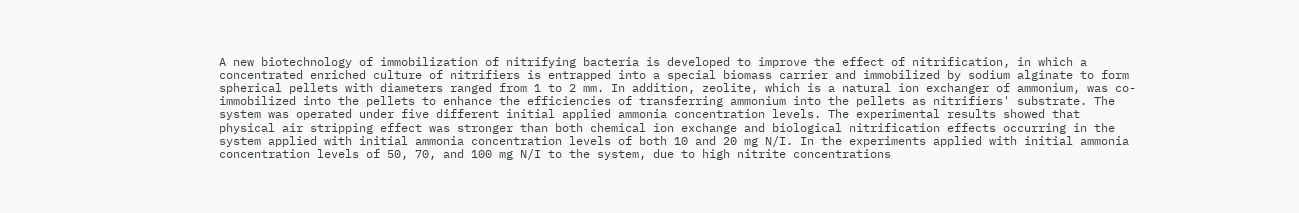A new biotechnology of immobilization of nitrifying bacteria is developed to improve the effect of nitrification, in which a concentrated enriched culture of nitrifiers is entrapped into a special biomass carrier and immobilized by sodium alginate to form spherical pellets with diameters ranged from 1 to 2 mm. In addition, zeolite, which is a natural ion exchanger of ammonium, was co-immobilized into the pellets to enhance the efficiencies of transferring ammonium into the pellets as nitrifiers' substrate. The system was operated under five different initial applied ammonia concentration levels. The experimental results showed that physical air stripping effect was stronger than both chemical ion exchange and biological nitrification effects occurring in the system applied with initial ammonia concentration levels of both 10 and 20 mg N/I. In the experiments applied with initial ammonia concentration levels of 50, 70, and 100 mg N/I to the system, due to high nitrite concentrations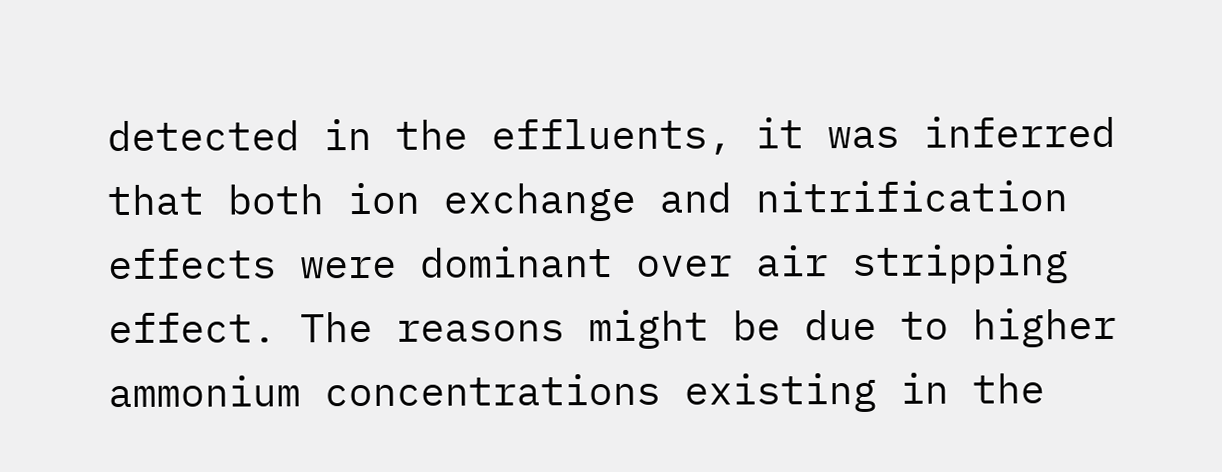detected in the effluents, it was inferred that both ion exchange and nitrification effects were dominant over air stripping effect. The reasons might be due to higher ammonium concentrations existing in the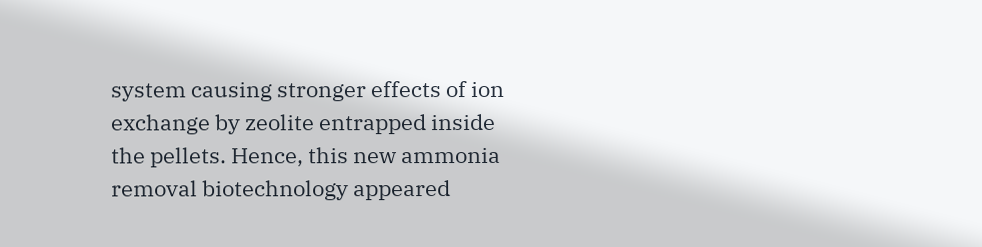system causing stronger effects of ion exchange by zeolite entrapped inside the pellets. Hence, this new ammonia removal biotechnology appeared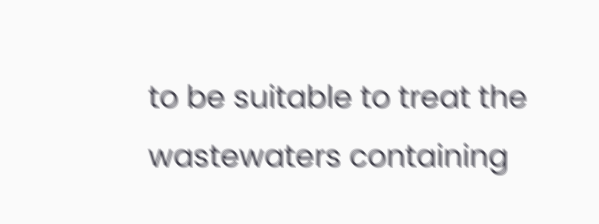to be suitable to treat the wastewaters containing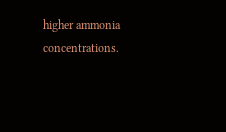higher ammonia concentrations.